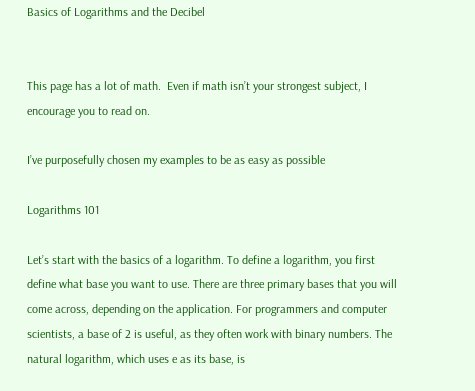Basics of Logarithms and the Decibel


This page has a lot of math.  Even if math isn’t your strongest subject, I encourage you to read on.

I’ve purposefully chosen my examples to be as easy as possible

Logarithms 101

Let’s start with the basics of a logarithm. To define a logarithm, you first define what base you want to use. There are three primary bases that you will come across, depending on the application. For programmers and computer scientists, a base of 2 is useful, as they often work with binary numbers. The natural logarithm, which uses e as its base, is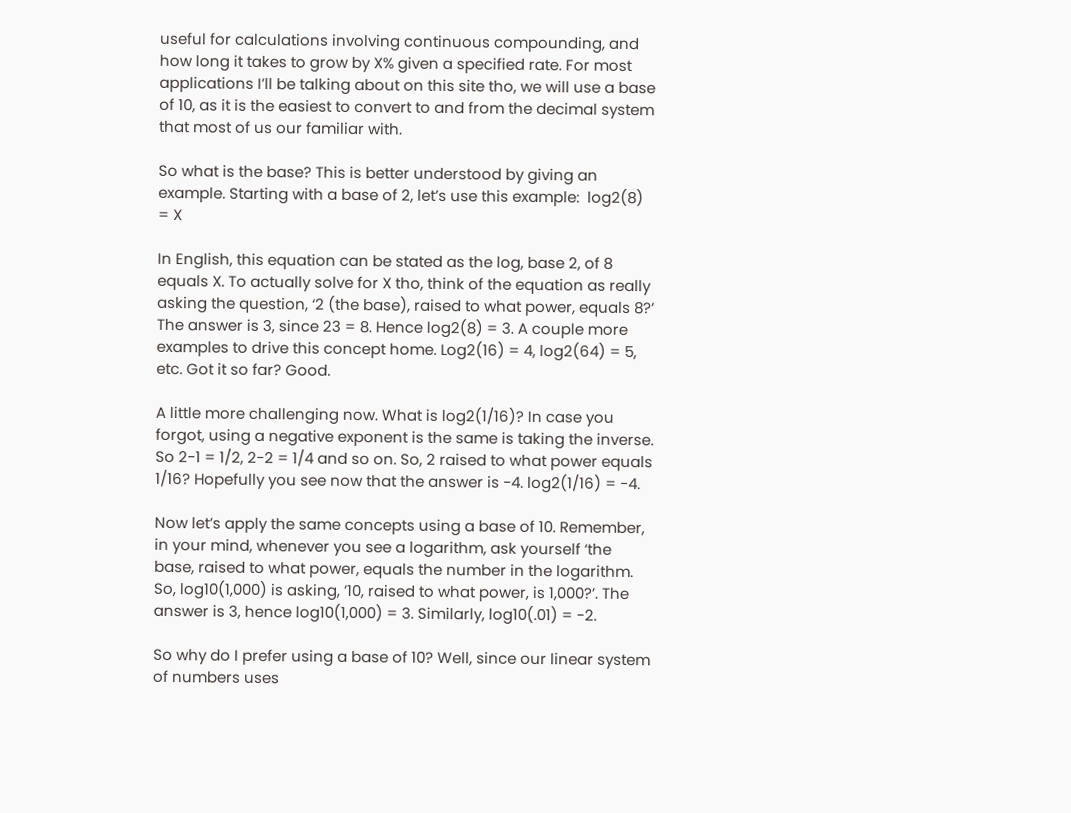useful for calculations involving continuous compounding, and how long it takes to grow by X% given a specified rate. For most applications I’ll be talking about on this site tho, we will use a base of 10, as it is the easiest to convert to and from the decimal system that most of us our familiar with.

So what is the base? This is better understood by giving an example. Starting with a base of 2, let’s use this example:  log2(8) = X

In English, this equation can be stated as the log, base 2, of 8 equals X. To actually solve for X tho, think of the equation as really asking the question, ‘2 (the base), raised to what power, equals 8?’ The answer is 3, since 23 = 8. Hence log2(8) = 3. A couple more examples to drive this concept home. Log2(16) = 4, log2(64) = 5, etc. Got it so far? Good.

A little more challenging now. What is log2(1/16)? In case you forgot, using a negative exponent is the same is taking the inverse. So 2-1 = 1/2, 2-2 = 1/4 and so on. So, 2 raised to what power equals 1/16? Hopefully you see now that the answer is -4. log2(1/16) = -4.

Now let’s apply the same concepts using a base of 10. Remember, in your mind, whenever you see a logarithm, ask yourself ‘the base, raised to what power, equals the number in the logarithm. So, log10(1,000) is asking, ’10, raised to what power, is 1,000?’. The answer is 3, hence log10(1,000) = 3. Similarly, log10(.01) = -2.

So why do I prefer using a base of 10? Well, since our linear system of numbers uses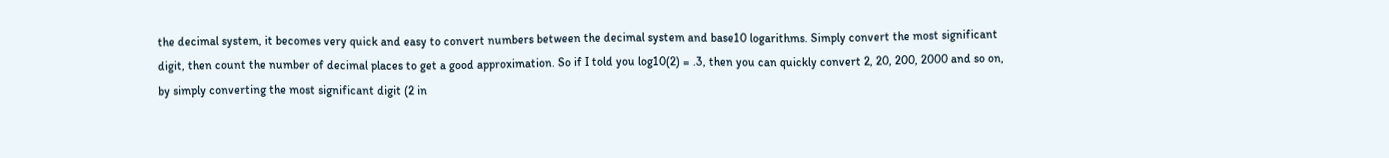the decimal system, it becomes very quick and easy to convert numbers between the decimal system and base10 logarithms. Simply convert the most significant digit, then count the number of decimal places to get a good approximation. So if I told you log10(2) = .3, then you can quickly convert 2, 20, 200, 2000 and so on, by simply converting the most significant digit (2 in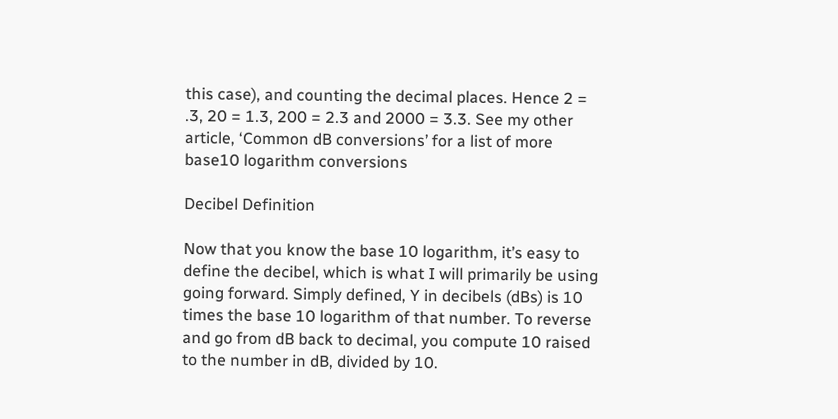this case), and counting the decimal places. Hence 2 = .3, 20 = 1.3, 200 = 2.3 and 2000 = 3.3. See my other article, ‘Common dB conversions’ for a list of more base10 logarithm conversions

Decibel Definition

Now that you know the base 10 logarithm, it’s easy to define the decibel, which is what I will primarily be using going forward. Simply defined, Y in decibels (dBs) is 10 times the base 10 logarithm of that number. To reverse and go from dB back to decimal, you compute 10 raised to the number in dB, divided by 10.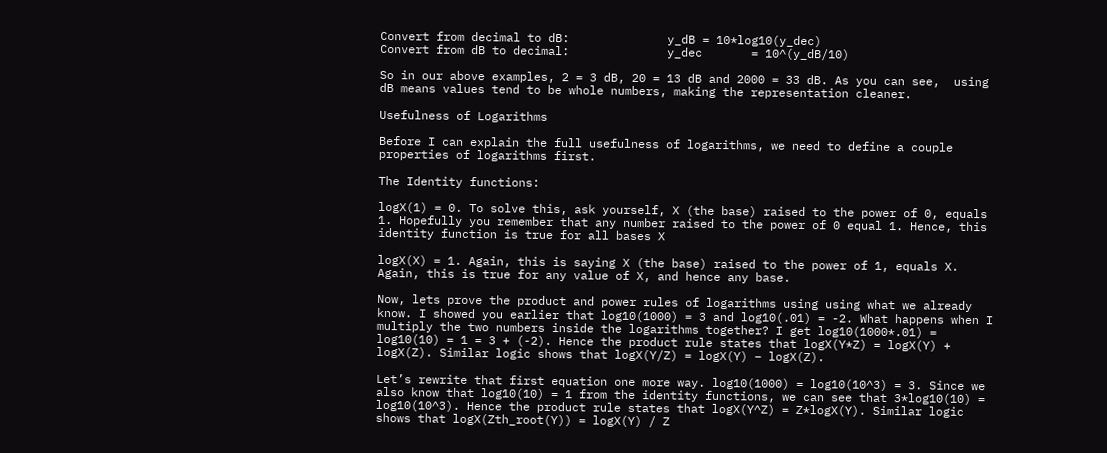Convert from decimal to dB:              y_dB = 10*log10(y_dec)
Convert from dB to decimal:              y_dec       = 10^(y_dB/10)

So in our above examples, 2 = 3 dB, 20 = 13 dB and 2000 = 33 dB. As you can see,  using dB means values tend to be whole numbers, making the representation cleaner.

Usefulness of Logarithms

Before I can explain the full usefulness of logarithms, we need to define a couple properties of logarithms first.

The Identity functions:

logX(1) = 0. To solve this, ask yourself, X (the base) raised to the power of 0, equals 1. Hopefully you remember that any number raised to the power of 0 equal 1. Hence, this identity function is true for all bases X

logX(X) = 1. Again, this is saying X (the base) raised to the power of 1, equals X. Again, this is true for any value of X, and hence any base.

Now, lets prove the product and power rules of logarithms using using what we already know. I showed you earlier that log10(1000) = 3 and log10(.01) = -2. What happens when I multiply the two numbers inside the logarithms together? I get log10(1000*.01) = log10(10) = 1 = 3 + (-2). Hence the product rule states that logX(Y*Z) = logX(Y) + logX(Z). Similar logic shows that logX(Y/Z) = logX(Y) – logX(Z).

Let’s rewrite that first equation one more way. log10(1000) = log10(10^3) = 3. Since we also know that log10(10) = 1 from the identity functions, we can see that 3*log10(10) = log10(10^3). Hence the product rule states that logX(Y^Z) = Z*logX(Y). Similar logic shows that logX(Zth_root(Y)) = logX(Y) / Z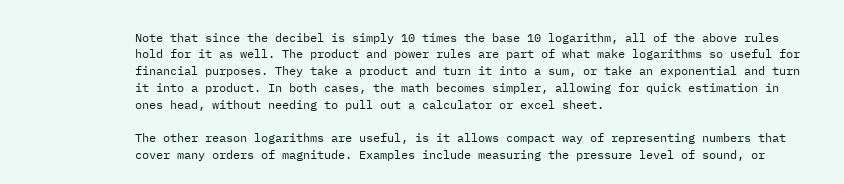Note that since the decibel is simply 10 times the base 10 logarithm, all of the above rules hold for it as well. The product and power rules are part of what make logarithms so useful for financial purposes. They take a product and turn it into a sum, or take an exponential and turn it into a product. In both cases, the math becomes simpler, allowing for quick estimation in ones head, without needing to pull out a calculator or excel sheet.

The other reason logarithms are useful, is it allows compact way of representing numbers that cover many orders of magnitude. Examples include measuring the pressure level of sound, or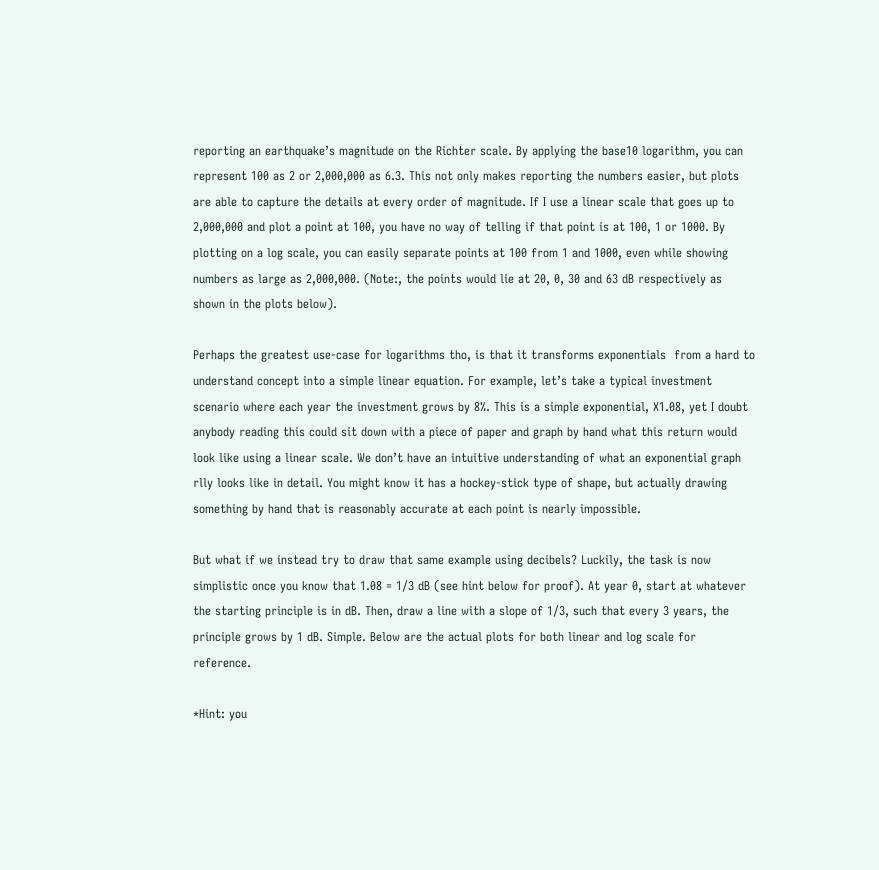reporting an earthquake’s magnitude on the Richter scale. By applying the base10 logarithm, you can represent 100 as 2 or 2,000,000 as 6.3. This not only makes reporting the numbers easier, but plots are able to capture the details at every order of magnitude. If I use a linear scale that goes up to 2,000,000 and plot a point at 100, you have no way of telling if that point is at 100, 1 or 1000. By plotting on a log scale, you can easily separate points at 100 from 1 and 1000, even while showing numbers as large as 2,000,000. (Note:, the points would lie at 20, 0, 30 and 63 dB respectively as shown in the plots below).

Perhaps the greatest use-case for logarithms tho, is that it transforms exponentials  from a hard to understand concept into a simple linear equation. For example, let’s take a typical investment scenario where each year the investment grows by 8%. This is a simple exponential, X1.08, yet I doubt anybody reading this could sit down with a piece of paper and graph by hand what this return would look like using a linear scale. We don’t have an intuitive understanding of what an exponential graph rlly looks like in detail. You might know it has a hockey-stick type of shape, but actually drawing something by hand that is reasonably accurate at each point is nearly impossible.

But what if we instead try to draw that same example using decibels? Luckily, the task is now simplistic once you know that 1.08 = 1/3 dB (see hint below for proof). At year 0, start at whatever the starting principle is in dB. Then, draw a line with a slope of 1/3, such that every 3 years, the principle grows by 1 dB. Simple. Below are the actual plots for both linear and log scale for reference.

*Hint: you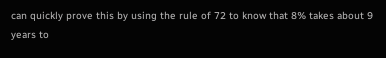can quickly prove this by using the rule of 72 to know that 8% takes about 9 years to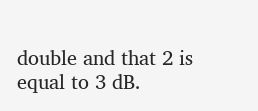double and that 2 is equal to 3 dB.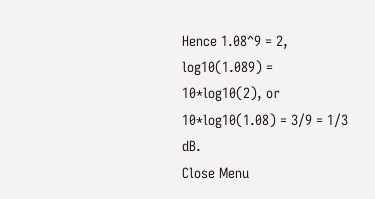Hence 1.08^9 = 2, log10(1.089) = 10*log10(2), or 10*log10(1.08) = 3/9 = 1/3 dB.
Close Menu